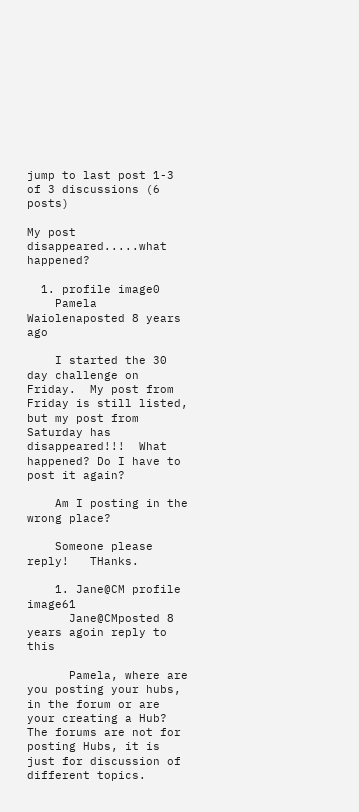jump to last post 1-3 of 3 discussions (6 posts)

My post disappeared.....what happened?

  1. profile image0
    Pamela Waiolenaposted 8 years ago

    I started the 30 day challenge on Friday.  My post from Friday is still listed, but my post from Saturday has disappeared!!!  What happened? Do I have to post it again?

    Am I posting in the wrong place?

    Someone please reply!   THanks.

    1. Jane@CM profile image61
      Jane@CMposted 8 years agoin reply to this

      Pamela, where are you posting your hubs, in the forum or are your creating a Hub?  The forums are not for posting Hubs, it is just for discussion of different topics.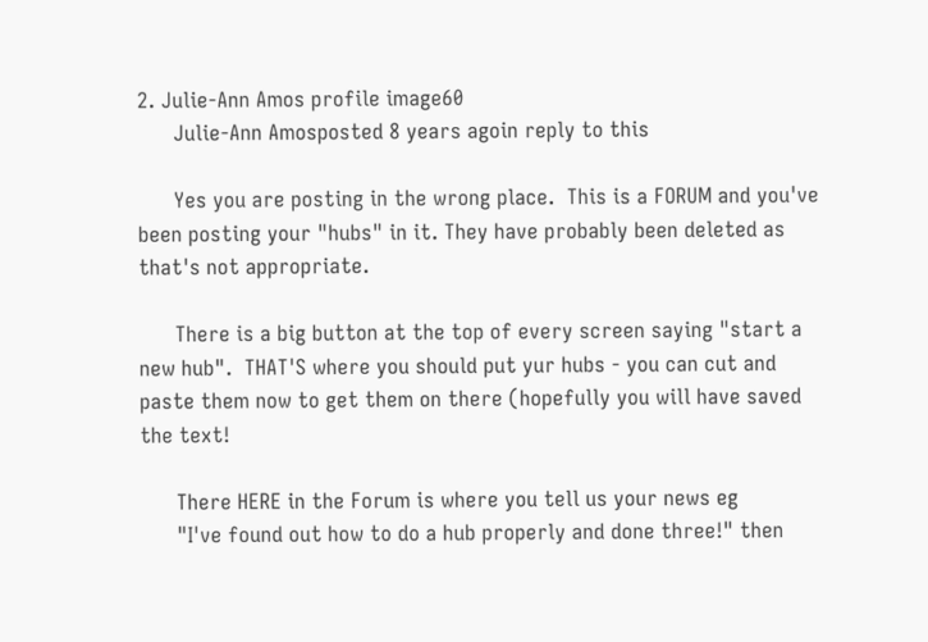2. Julie-Ann Amos profile image60
      Julie-Ann Amosposted 8 years agoin reply to this

      Yes you are posting in the wrong place.  This is a FORUM and you've been posting your "hubs" in it. They have probably been deleted as that's not appropriate.

      There is a big button at the top of every screen saying "start a new hub".  THAT'S where you should put yur hubs - you can cut and paste them now to get them on there (hopefully you will have saved the text!

      There HERE in the Forum is where you tell us your news eg
      "I've found out how to do a hub properly and done three!" then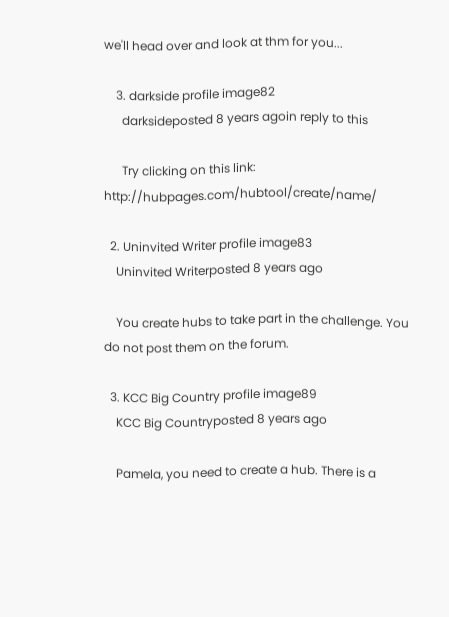we'll head over and look at thm for you...

    3. darkside profile image82
      darksideposted 8 years agoin reply to this

      Try clicking on this link: http://hubpages.com/hubtool/create/name/

  2. Uninvited Writer profile image83
    Uninvited Writerposted 8 years ago

    You create hubs to take part in the challenge. You do not post them on the forum.

  3. KCC Big Country profile image89
    KCC Big Countryposted 8 years ago

    Pamela, you need to create a hub. There is a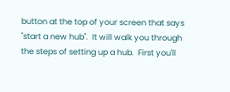button at the top of your screen that says "start a new hub".  It will walk you through the steps of setting up a hub.  First you'll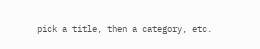pick a title, then a category, etc.